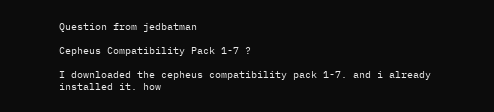Question from jedbatman

Cepheus Compatibility Pack 1-7 ?

I downloaded the cepheus compatibility pack 1-7. and i already installed it. how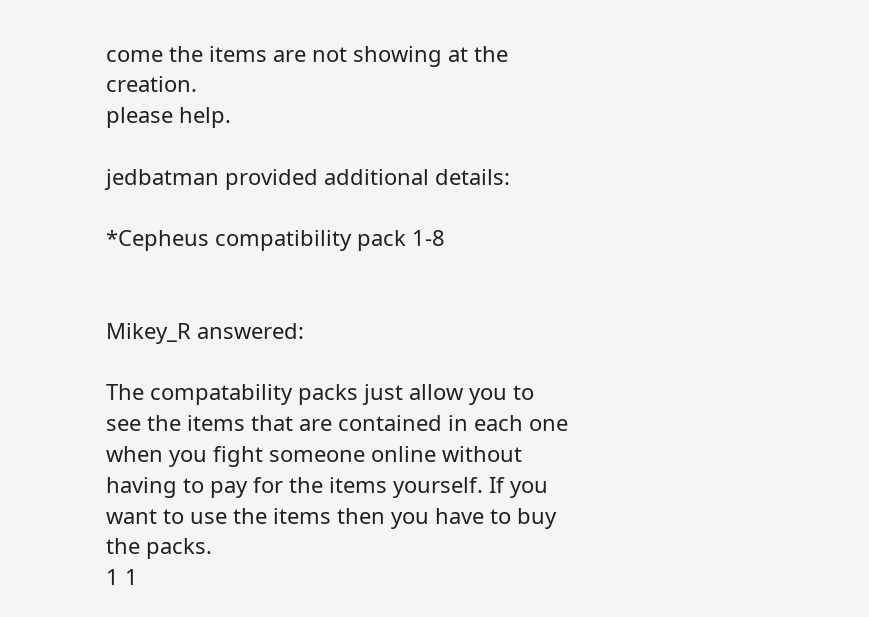come the items are not showing at the creation.
please help.

jedbatman provided additional details:

*Cepheus compatibility pack 1-8


Mikey_R answered:

The compatability packs just allow you to see the items that are contained in each one when you fight someone online without having to pay for the items yourself. If you want to use the items then you have to buy the packs.
1 1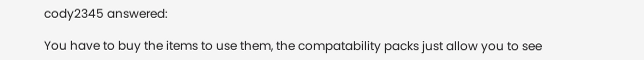cody2345 answered:

You have to buy the items to use them, the compatability packs just allow you to see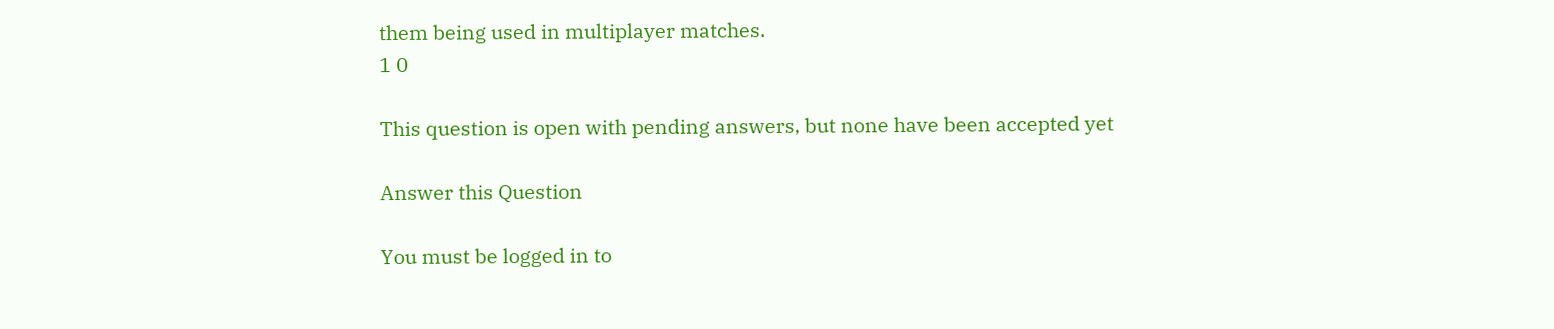them being used in multiplayer matches.
1 0

This question is open with pending answers, but none have been accepted yet

Answer this Question

You must be logged in to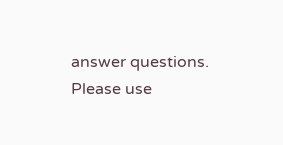answer questions. Please use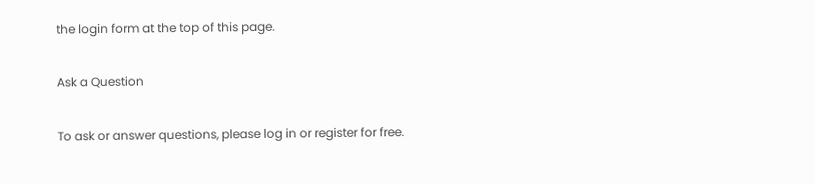the login form at the top of this page.

Ask a Question

To ask or answer questions, please log in or register for free.